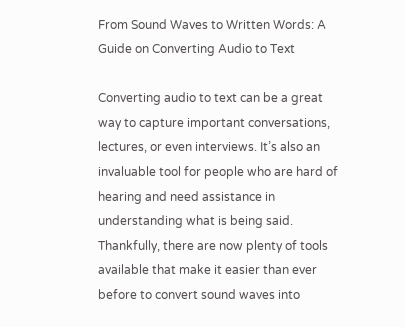From Sound Waves to Written Words: A Guide on Converting Audio to Text

Converting audio to text can be a great way to capture important conversations, lectures, or even interviews. It’s also an invaluable tool for people who are hard of hearing and need assistance in understanding what is being said. Thankfully, there are now plenty of tools available that make it easier than ever before to convert sound waves into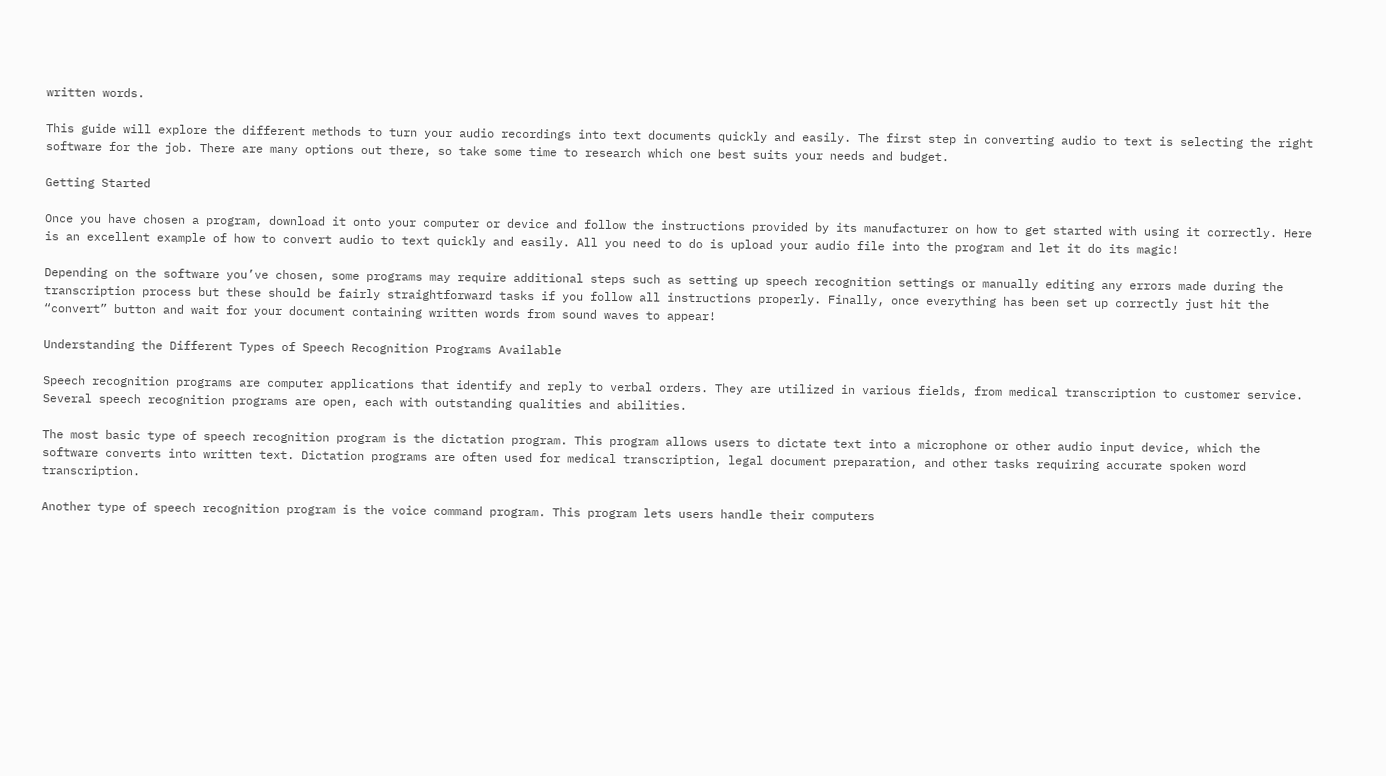written words.

This guide will explore the different methods to turn your audio recordings into text documents quickly and easily. The first step in converting audio to text is selecting the right software for the job. There are many options out there, so take some time to research which one best suits your needs and budget.

Getting Started

Once you have chosen a program, download it onto your computer or device and follow the instructions provided by its manufacturer on how to get started with using it correctly. Here is an excellent example of how to convert audio to text quickly and easily. All you need to do is upload your audio file into the program and let it do its magic!

Depending on the software you’ve chosen, some programs may require additional steps such as setting up speech recognition settings or manually editing any errors made during the transcription process but these should be fairly straightforward tasks if you follow all instructions properly. Finally, once everything has been set up correctly just hit the “convert” button and wait for your document containing written words from sound waves to appear!

Understanding the Different Types of Speech Recognition Programs Available

Speech recognition programs are computer applications that identify and reply to verbal orders. They are utilized in various fields, from medical transcription to customer service. Several speech recognition programs are open, each with outstanding qualities and abilities.

The most basic type of speech recognition program is the dictation program. This program allows users to dictate text into a microphone or other audio input device, which the software converts into written text. Dictation programs are often used for medical transcription, legal document preparation, and other tasks requiring accurate spoken word transcription.

Another type of speech recognition program is the voice command program. This program lets users handle their computers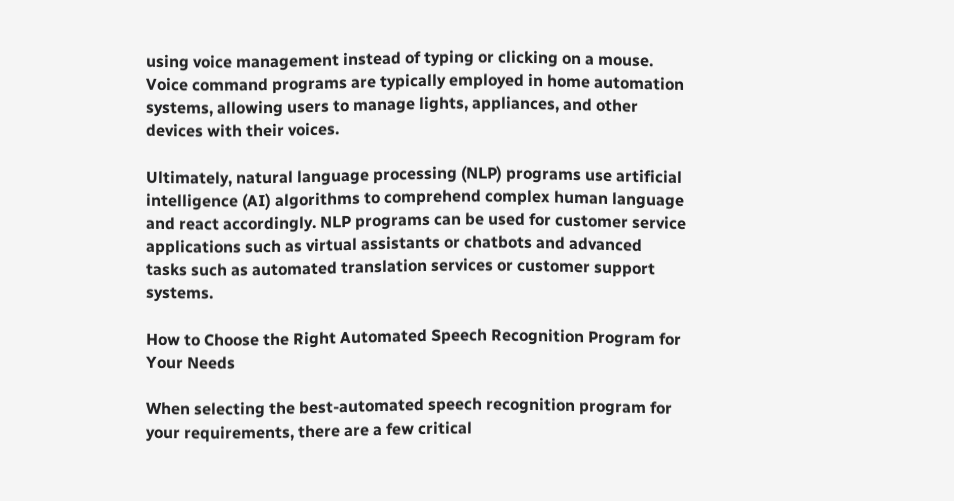using voice management instead of typing or clicking on a mouse. Voice command programs are typically employed in home automation systems, allowing users to manage lights, appliances, and other devices with their voices.

Ultimately, natural language processing (NLP) programs use artificial intelligence (AI) algorithms to comprehend complex human language and react accordingly. NLP programs can be used for customer service applications such as virtual assistants or chatbots and advanced tasks such as automated translation services or customer support systems.

How to Choose the Right Automated Speech Recognition Program for Your Needs

When selecting the best-automated speech recognition program for your requirements, there are a few critical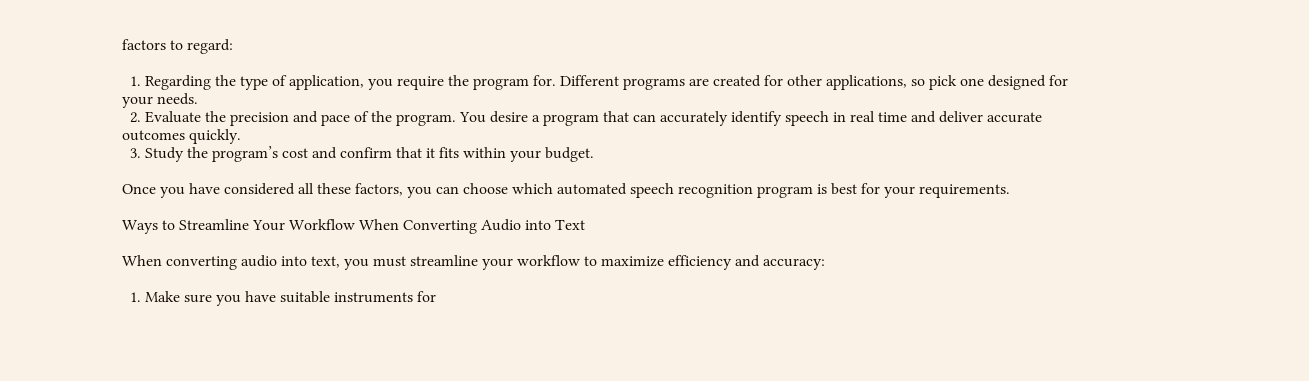factors to regard:

  1. Regarding the type of application, you require the program for. Different programs are created for other applications, so pick one designed for your needs.
  2. Evaluate the precision and pace of the program. You desire a program that can accurately identify speech in real time and deliver accurate outcomes quickly.
  3. Study the program’s cost and confirm that it fits within your budget.

Once you have considered all these factors, you can choose which automated speech recognition program is best for your requirements.

Ways to Streamline Your Workflow When Converting Audio into Text

When converting audio into text, you must streamline your workflow to maximize efficiency and accuracy:

  1. Make sure you have suitable instruments for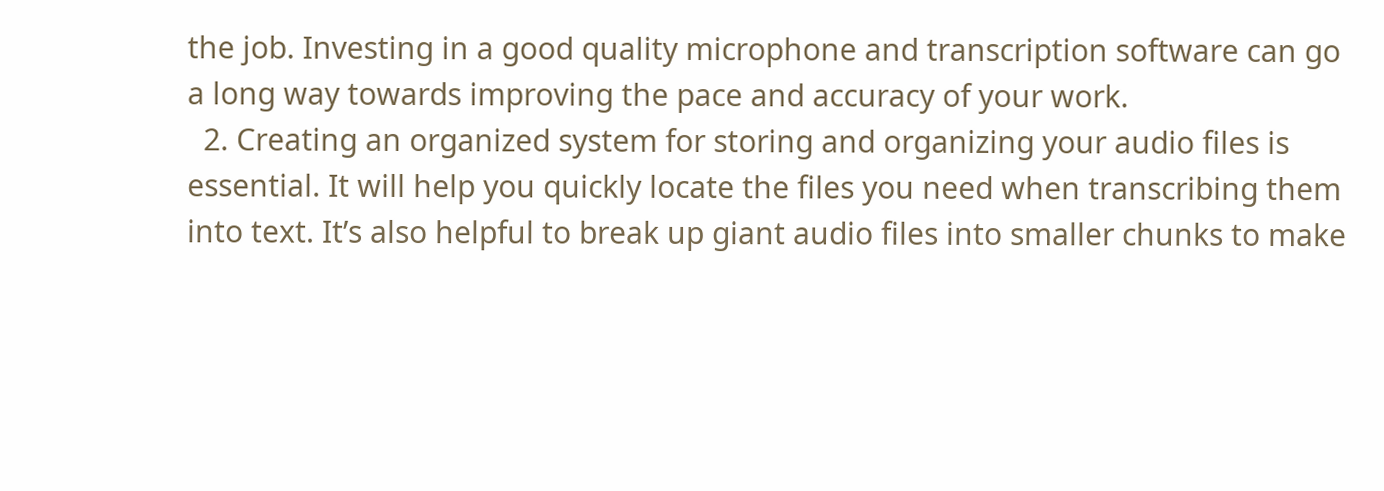the job. Investing in a good quality microphone and transcription software can go a long way towards improving the pace and accuracy of your work.
  2. Creating an organized system for storing and organizing your audio files is essential. It will help you quickly locate the files you need when transcribing them into text. It’s also helpful to break up giant audio files into smaller chunks to make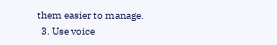them easier to manage.
  3. Use voice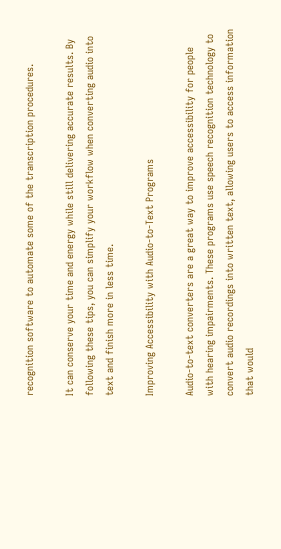recognition software to automate some of the transcription procedures.

It can conserve your time and energy while still delivering accurate results. By following these tips, you can simplify your workflow when converting audio into text and finish more in less time.

Improving Accessibility with Audio-to-Text Programs

Audio-to-text converters are a great way to improve accessibility for people with hearing impairments. These programs use speech recognition technology to convert audio recordings into written text, allowing users to access information that would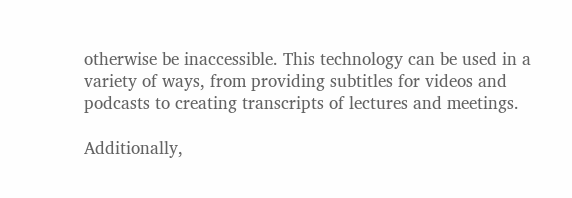otherwise be inaccessible. This technology can be used in a variety of ways, from providing subtitles for videos and podcasts to creating transcripts of lectures and meetings.

Additionally,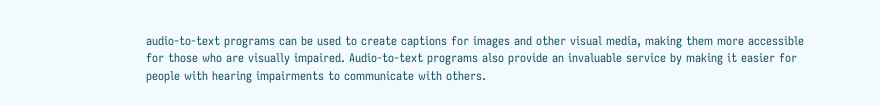audio-to-text programs can be used to create captions for images and other visual media, making them more accessible for those who are visually impaired. Audio-to-text programs also provide an invaluable service by making it easier for people with hearing impairments to communicate with others.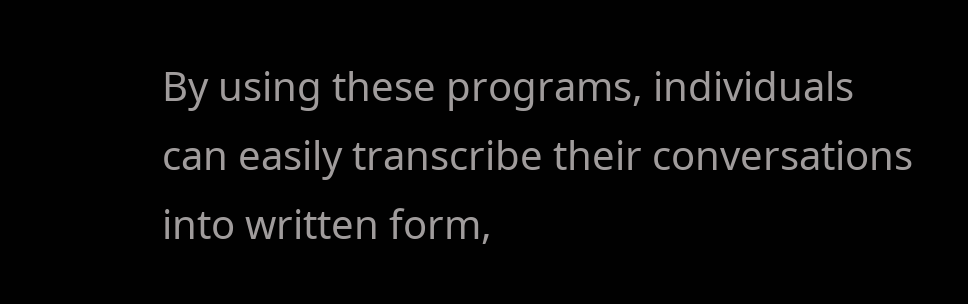By using these programs, individuals can easily transcribe their conversations into written form,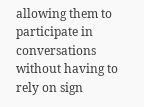allowing them to participate in conversations without having to rely on sign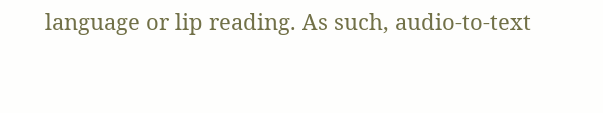language or lip reading. As such, audio-to-text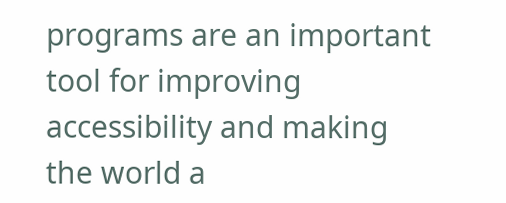programs are an important tool for improving accessibility and making the world a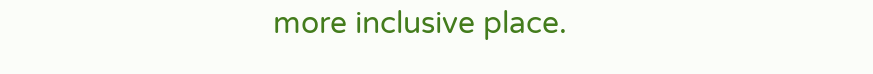more inclusive place.